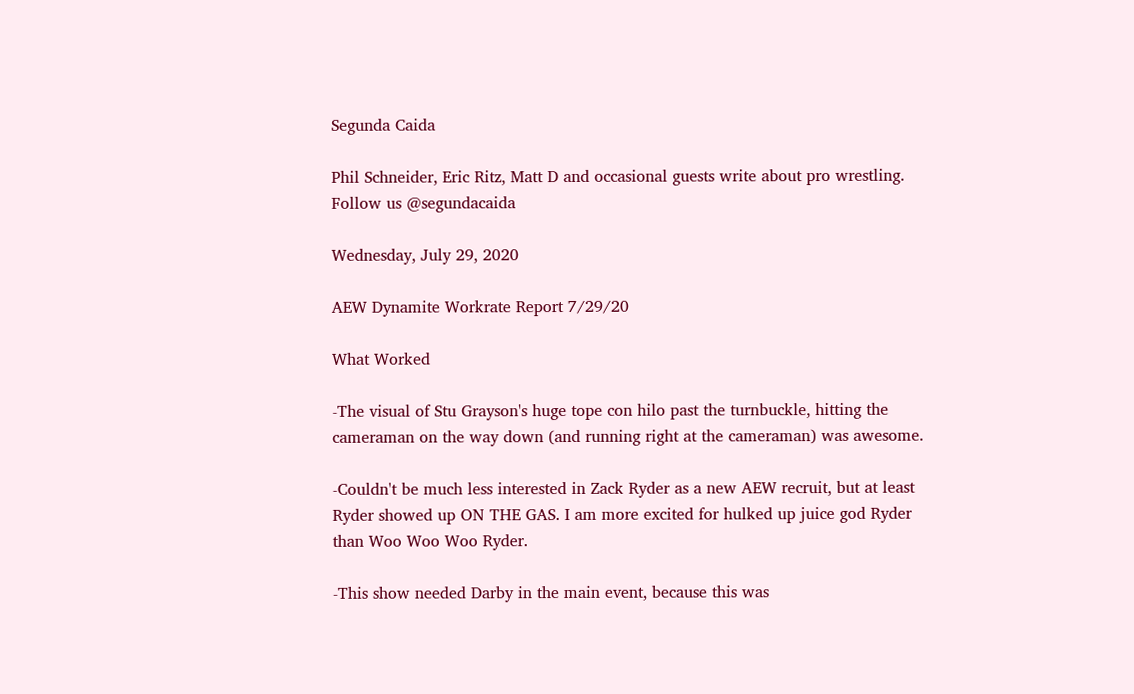Segunda Caida

Phil Schneider, Eric Ritz, Matt D and occasional guests write about pro wrestling. Follow us @segundacaida

Wednesday, July 29, 2020

AEW Dynamite Workrate Report 7/29/20

What Worked

-The visual of Stu Grayson's huge tope con hilo past the turnbuckle, hitting the cameraman on the way down (and running right at the cameraman) was awesome.

-Couldn't be much less interested in Zack Ryder as a new AEW recruit, but at least Ryder showed up ON THE GAS. I am more excited for hulked up juice god Ryder than Woo Woo Woo Ryder.

-This show needed Darby in the main event, because this was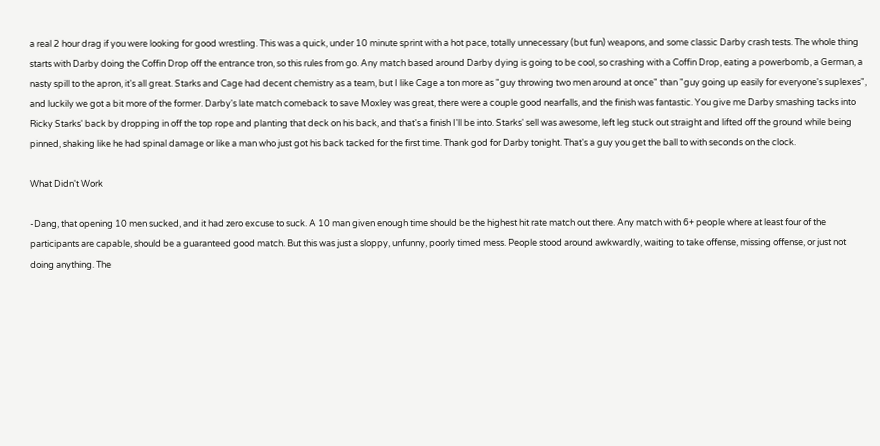a real 2 hour drag if you were looking for good wrestling. This was a quick, under 10 minute sprint with a hot pace, totally unnecessary (but fun) weapons, and some classic Darby crash tests. The whole thing starts with Darby doing the Coffin Drop off the entrance tron, so this rules from go. Any match based around Darby dying is going to be cool, so crashing with a Coffin Drop, eating a powerbomb, a German, a nasty spill to the apron, it's all great. Starks and Cage had decent chemistry as a team, but I like Cage a ton more as "guy throwing two men around at once" than "guy going up easily for everyone's suplexes", and luckily we got a bit more of the former. Darby's late match comeback to save Moxley was great, there were a couple good nearfalls, and the finish was fantastic. You give me Darby smashing tacks into Ricky Starks' back by dropping in off the top rope and planting that deck on his back, and that's a finish I'll be into. Starks' sell was awesome, left leg stuck out straight and lifted off the ground while being pinned, shaking like he had spinal damage or like a man who just got his back tacked for the first time. Thank god for Darby tonight. That's a guy you get the ball to with seconds on the clock.

What Didn't Work

-Dang, that opening 10 men sucked, and it had zero excuse to suck. A 10 man given enough time should be the highest hit rate match out there. Any match with 6+ people where at least four of the participants are capable, should be a guaranteed good match. But this was just a sloppy, unfunny, poorly timed mess. People stood around awkwardly, waiting to take offense, missing offense, or just not doing anything. The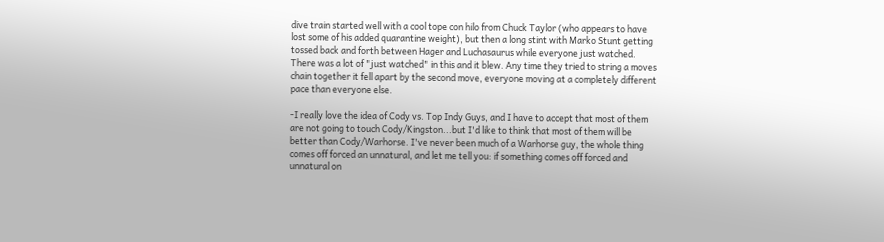dive train started well with a cool tope con hilo from Chuck Taylor (who appears to have lost some of his added quarantine weight), but then a long stint with Marko Stunt getting tossed back and forth between Hager and Luchasaurus while everyone just watched. There was a lot of "just watched" in this and it blew. Any time they tried to string a moves chain together it fell apart by the second move, everyone moving at a completely different pace than everyone else.

-I really love the idea of Cody vs. Top Indy Guys, and I have to accept that most of them are not going to touch Cody/Kingston...but I'd like to think that most of them will be better than Cody/Warhorse. I've never been much of a Warhorse guy, the whole thing comes off forced an unnatural, and let me tell you: if something comes off forced and unnatural on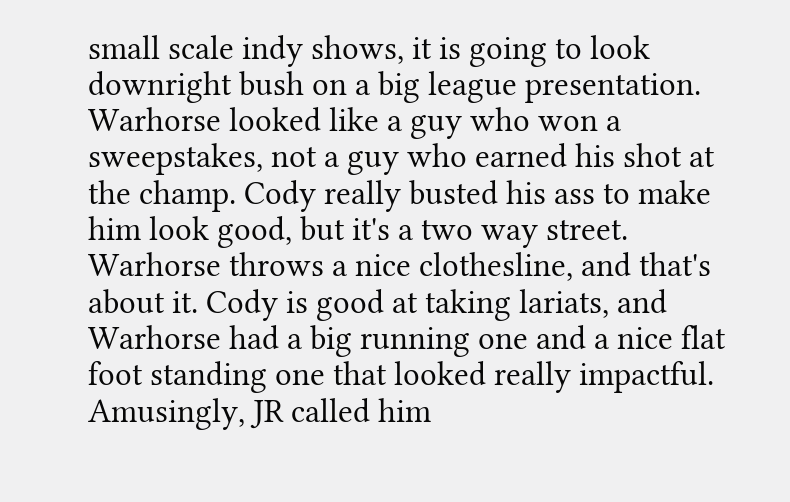small scale indy shows, it is going to look downright bush on a big league presentation. Warhorse looked like a guy who won a sweepstakes, not a guy who earned his shot at the champ. Cody really busted his ass to make him look good, but it's a two way street. Warhorse throws a nice clothesline, and that's about it. Cody is good at taking lariats, and Warhorse had a big running one and a nice flat foot standing one that looked really impactful. Amusingly, JR called him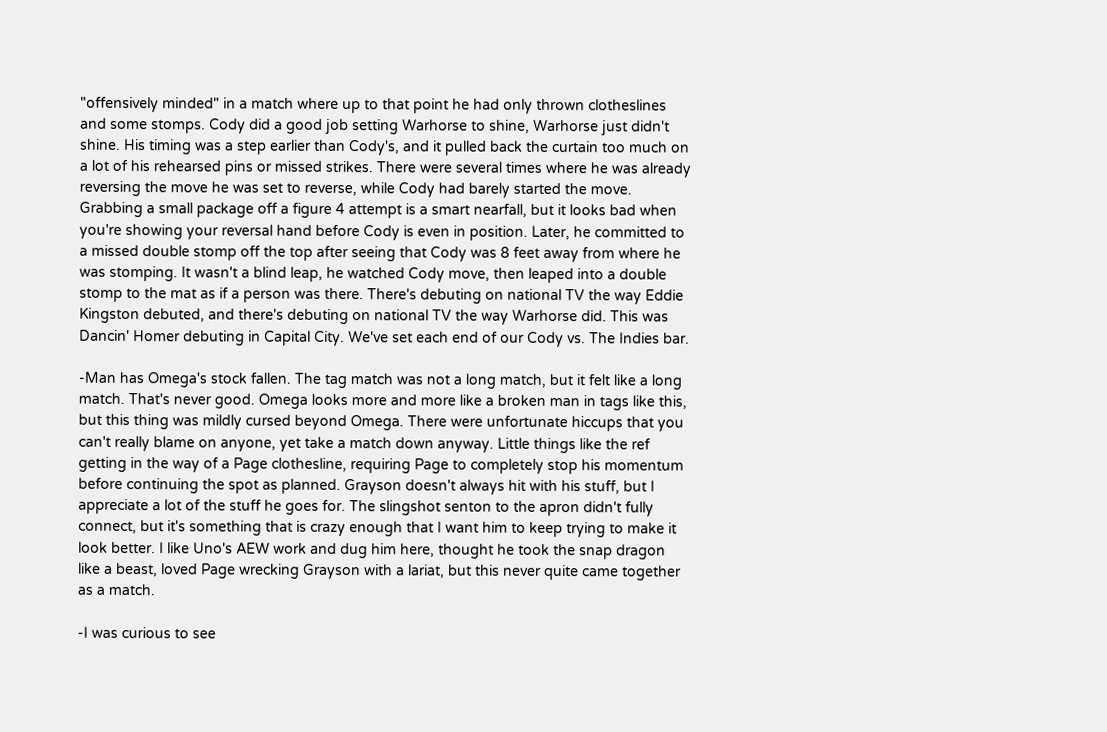"offensively minded" in a match where up to that point he had only thrown clotheslines and some stomps. Cody did a good job setting Warhorse to shine, Warhorse just didn't shine. His timing was a step earlier than Cody's, and it pulled back the curtain too much on a lot of his rehearsed pins or missed strikes. There were several times where he was already reversing the move he was set to reverse, while Cody had barely started the move. Grabbing a small package off a figure 4 attempt is a smart nearfall, but it looks bad when you're showing your reversal hand before Cody is even in position. Later, he committed to a missed double stomp off the top after seeing that Cody was 8 feet away from where he was stomping. It wasn't a blind leap, he watched Cody move, then leaped into a double stomp to the mat as if a person was there. There's debuting on national TV the way Eddie Kingston debuted, and there's debuting on national TV the way Warhorse did. This was Dancin' Homer debuting in Capital City. We've set each end of our Cody vs. The Indies bar.

-Man has Omega's stock fallen. The tag match was not a long match, but it felt like a long match. That's never good. Omega looks more and more like a broken man in tags like this, but this thing was mildly cursed beyond Omega. There were unfortunate hiccups that you can't really blame on anyone, yet take a match down anyway. Little things like the ref getting in the way of a Page clothesline, requiring Page to completely stop his momentum before continuing the spot as planned. Grayson doesn't always hit with his stuff, but I appreciate a lot of the stuff he goes for. The slingshot senton to the apron didn't fully connect, but it's something that is crazy enough that I want him to keep trying to make it look better. I like Uno's AEW work and dug him here, thought he took the snap dragon like a beast, loved Page wrecking Grayson with a lariat, but this never quite came together as a match.

-I was curious to see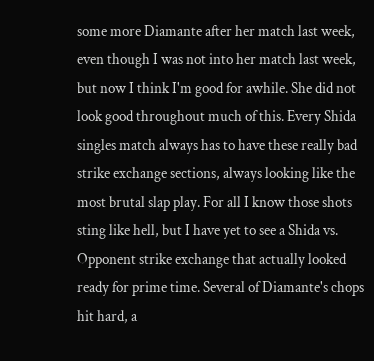some more Diamante after her match last week, even though I was not into her match last week, but now I think I'm good for awhile. She did not look good throughout much of this. Every Shida singles match always has to have these really bad strike exchange sections, always looking like the most brutal slap play. For all I know those shots sting like hell, but I have yet to see a Shida vs. Opponent strike exchange that actually looked ready for prime time. Several of Diamante's chops hit hard, a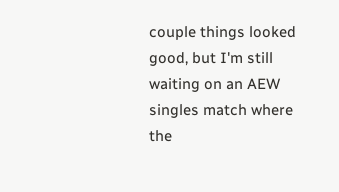couple things looked good, but I'm still waiting on an AEW singles match where the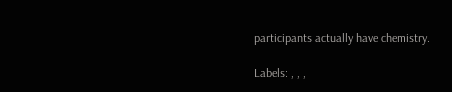participants actually have chemistry.

Labels: , , ,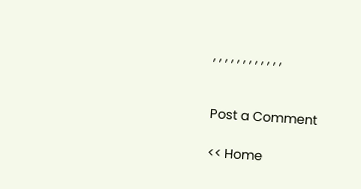, , , , , , , , , , , ,


Post a Comment

<< Home